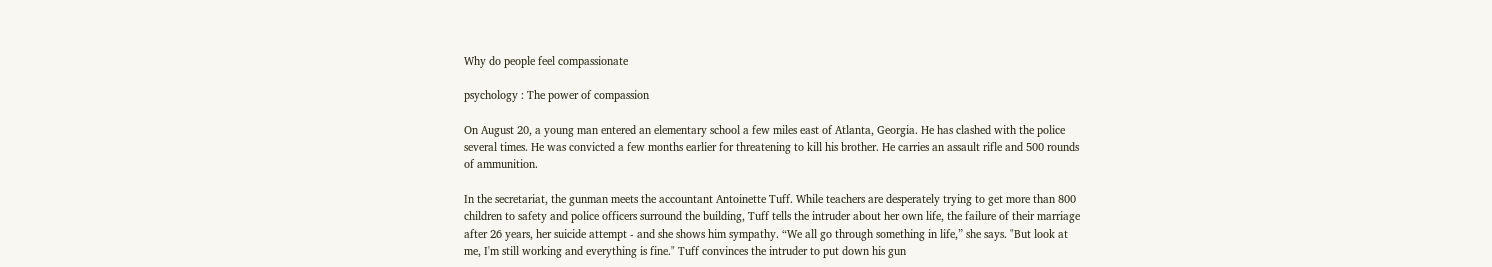Why do people feel compassionate

psychology : The power of compassion

On August 20, a young man entered an elementary school a few miles east of Atlanta, Georgia. He has clashed with the police several times. He was convicted a few months earlier for threatening to kill his brother. He carries an assault rifle and 500 rounds of ammunition.

In the secretariat, the gunman meets the accountant Antoinette Tuff. While teachers are desperately trying to get more than 800 children to safety and police officers surround the building, Tuff tells the intruder about her own life, the failure of their marriage after 26 years, her suicide attempt - and she shows him sympathy. “We all go through something in life,” she says. "But look at me, I'm still working and everything is fine." Tuff convinces the intruder to put down his gun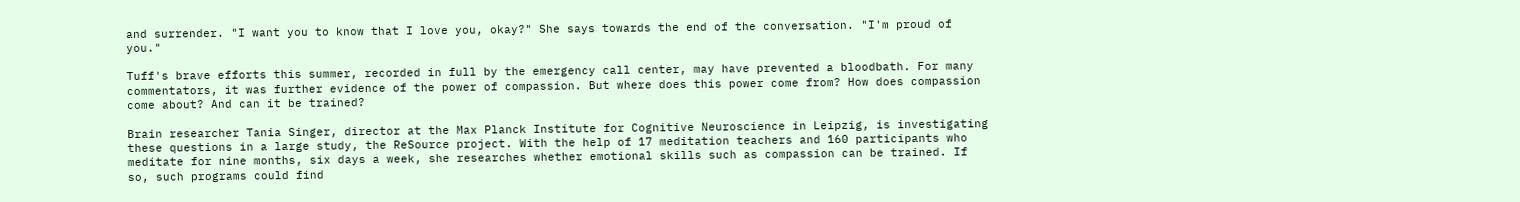and surrender. "I want you to know that I love you, okay?" She says towards the end of the conversation. "I'm proud of you."

Tuff's brave efforts this summer, recorded in full by the emergency call center, may have prevented a bloodbath. For many commentators, it was further evidence of the power of compassion. But where does this power come from? How does compassion come about? And can it be trained?

Brain researcher Tania Singer, director at the Max Planck Institute for Cognitive Neuroscience in Leipzig, is investigating these questions in a large study, the ReSource project. With the help of 17 meditation teachers and 160 participants who meditate for nine months, six days a week, she researches whether emotional skills such as compassion can be trained. If so, such programs could find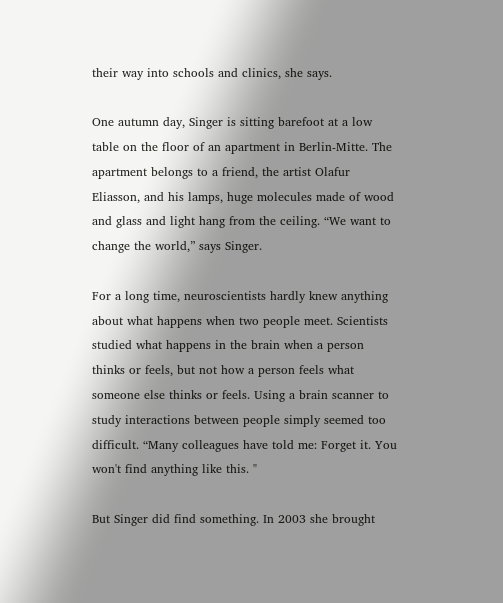their way into schools and clinics, she says.

One autumn day, Singer is sitting barefoot at a low table on the floor of an apartment in Berlin-Mitte. The apartment belongs to a friend, the artist Olafur Eliasson, and his lamps, huge molecules made of wood and glass and light hang from the ceiling. “We want to change the world,” says Singer.

For a long time, neuroscientists hardly knew anything about what happens when two people meet. Scientists studied what happens in the brain when a person thinks or feels, but not how a person feels what someone else thinks or feels. Using a brain scanner to study interactions between people simply seemed too difficult. “Many colleagues have told me: Forget it. You won't find anything like this. "

But Singer did find something. In 2003 she brought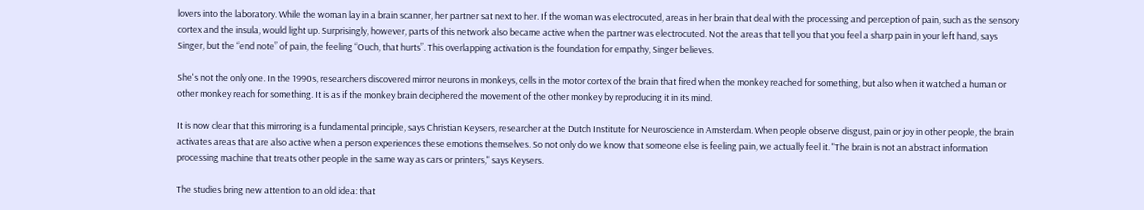lovers into the laboratory. While the woman lay in a brain scanner, her partner sat next to her. If the woman was electrocuted, areas in her brain that deal with the processing and perception of pain, such as the sensory cortex and the insula, would light up. Surprisingly, however, parts of this network also became active when the partner was electrocuted. Not the areas that tell you that you feel a sharp pain in your left hand, says Singer, but the “end note” of pain, the feeling “Ouch, that hurts”. This overlapping activation is the foundation for empathy, Singer believes.

She's not the only one. In the 1990s, researchers discovered mirror neurons in monkeys, cells in the motor cortex of the brain that fired when the monkey reached for something, but also when it watched a human or other monkey reach for something. It is as if the monkey brain deciphered the movement of the other monkey by reproducing it in its mind.

It is now clear that this mirroring is a fundamental principle, says Christian Keysers, researcher at the Dutch Institute for Neuroscience in Amsterdam. When people observe disgust, pain or joy in other people, the brain activates areas that are also active when a person experiences these emotions themselves. So not only do we know that someone else is feeling pain, we actually feel it. "The brain is not an abstract information processing machine that treats other people in the same way as cars or printers," says Keysers.

The studies bring new attention to an old idea: that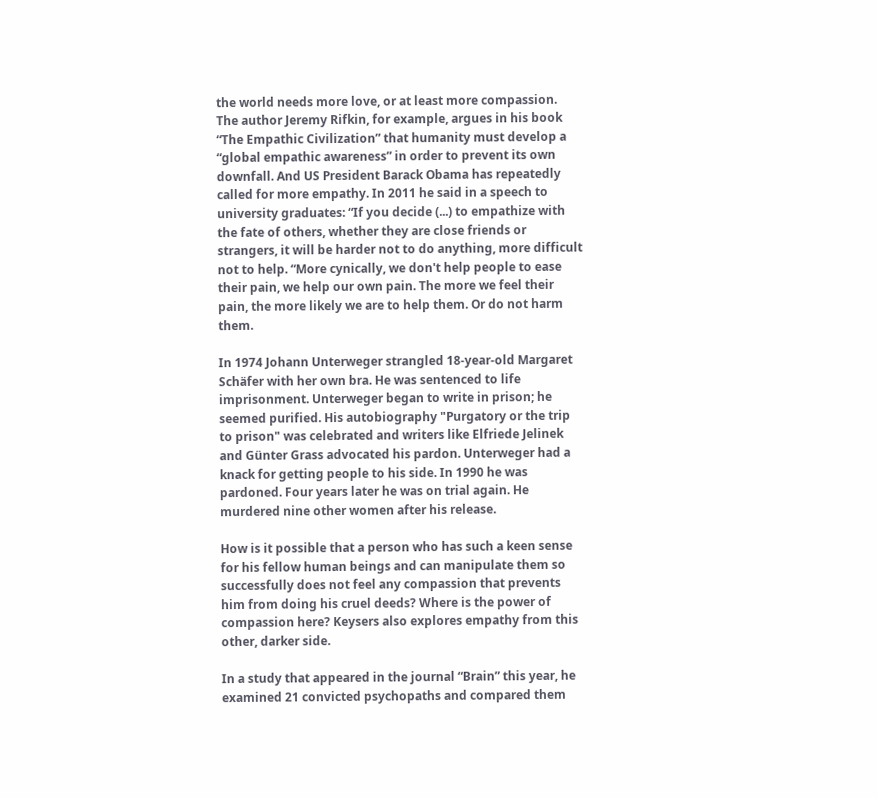the world needs more love, or at least more compassion. The author Jeremy Rifkin, for example, argues in his book “The Empathic Civilization” that humanity must develop a “global empathic awareness” in order to prevent its own downfall. And US President Barack Obama has repeatedly called for more empathy. In 2011 he said in a speech to university graduates: “If you decide (...) to empathize with the fate of others, whether they are close friends or strangers, it will be harder not to do anything, more difficult not to help. “More cynically, we don't help people to ease their pain, we help our own pain. The more we feel their pain, the more likely we are to help them. Or do not harm them.

In 1974 Johann Unterweger strangled 18-year-old Margaret Schäfer with her own bra. He was sentenced to life imprisonment. Unterweger began to write in prison; he seemed purified. His autobiography "Purgatory or the trip to prison" was celebrated and writers like Elfriede Jelinek and Günter Grass advocated his pardon. Unterweger had a knack for getting people to his side. In 1990 he was pardoned. Four years later he was on trial again. He murdered nine other women after his release.

How is it possible that a person who has such a keen sense for his fellow human beings and can manipulate them so successfully does not feel any compassion that prevents him from doing his cruel deeds? Where is the power of compassion here? Keysers also explores empathy from this other, darker side.

In a study that appeared in the journal “Brain” this year, he examined 21 convicted psychopaths and compared them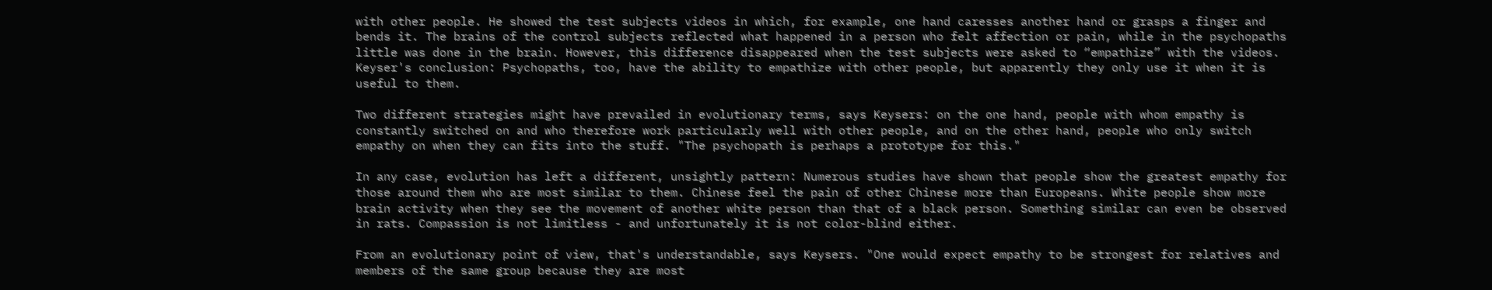with other people. He showed the test subjects videos in which, for example, one hand caresses another hand or grasps a finger and bends it. The brains of the control subjects reflected what happened in a person who felt affection or pain, while in the psychopaths little was done in the brain. However, this difference disappeared when the test subjects were asked to “empathize” with the videos. Keyser's conclusion: Psychopaths, too, have the ability to empathize with other people, but apparently they only use it when it is useful to them.

Two different strategies might have prevailed in evolutionary terms, says Keysers: on the one hand, people with whom empathy is constantly switched on and who therefore work particularly well with other people, and on the other hand, people who only switch empathy on when they can fits into the stuff. "The psychopath is perhaps a prototype for this."

In any case, evolution has left a different, unsightly pattern: Numerous studies have shown that people show the greatest empathy for those around them who are most similar to them. Chinese feel the pain of other Chinese more than Europeans. White people show more brain activity when they see the movement of another white person than that of a black person. Something similar can even be observed in rats. Compassion is not limitless - and unfortunately it is not color-blind either.

From an evolutionary point of view, that's understandable, says Keysers. "One would expect empathy to be strongest for relatives and members of the same group because they are most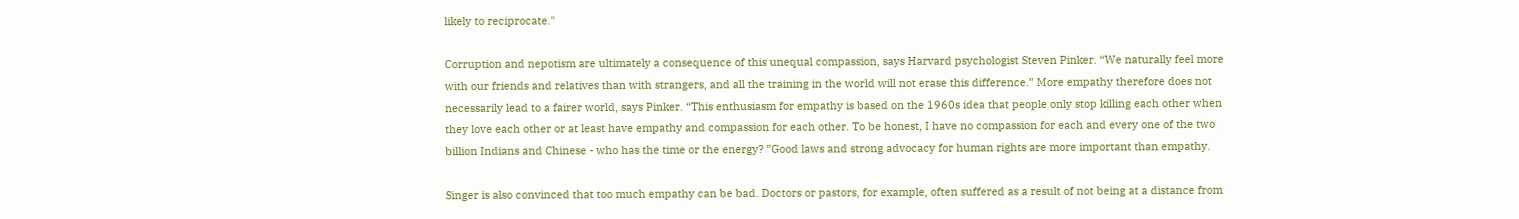likely to reciprocate."

Corruption and nepotism are ultimately a consequence of this unequal compassion, says Harvard psychologist Steven Pinker. “We naturally feel more with our friends and relatives than with strangers, and all the training in the world will not erase this difference.” More empathy therefore does not necessarily lead to a fairer world, says Pinker. “This enthusiasm for empathy is based on the 1960s idea that people only stop killing each other when they love each other or at least have empathy and compassion for each other. To be honest, I have no compassion for each and every one of the two billion Indians and Chinese - who has the time or the energy? ”Good laws and strong advocacy for human rights are more important than empathy.

Singer is also convinced that too much empathy can be bad. Doctors or pastors, for example, often suffered as a result of not being at a distance from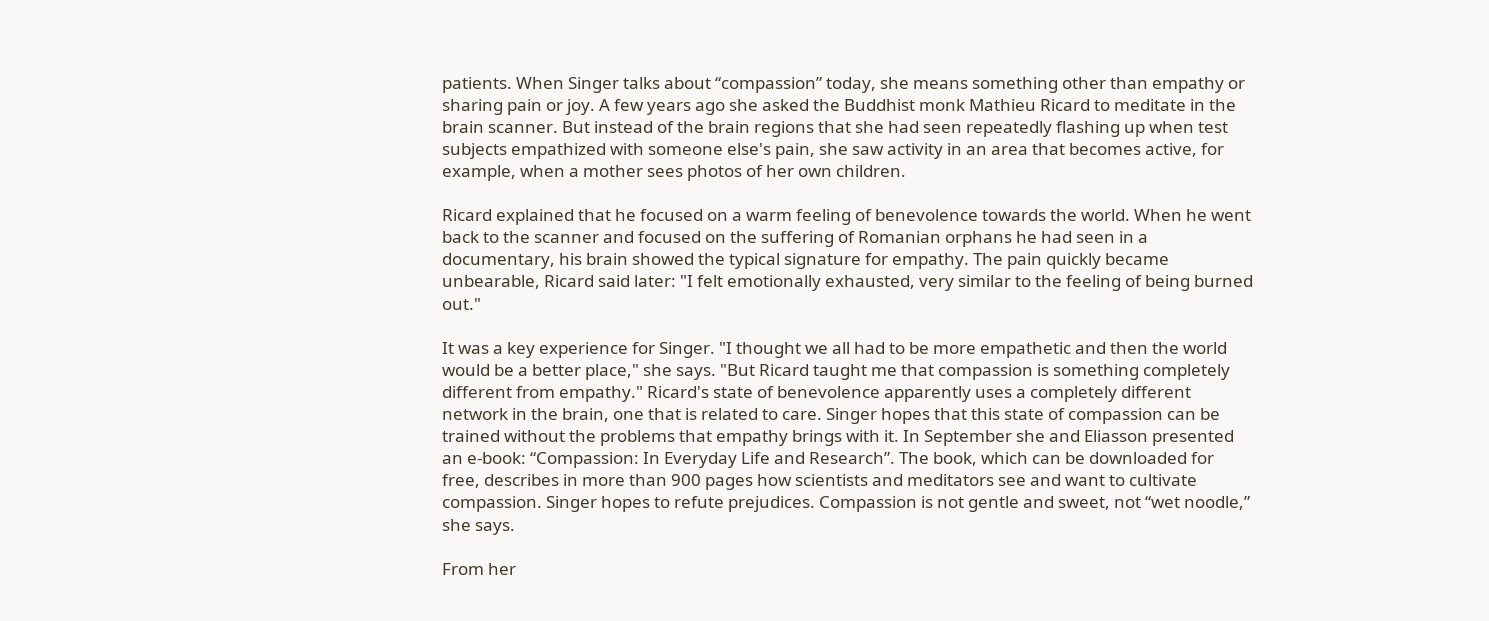patients. When Singer talks about “compassion” today, she means something other than empathy or sharing pain or joy. A few years ago she asked the Buddhist monk Mathieu Ricard to meditate in the brain scanner. But instead of the brain regions that she had seen repeatedly flashing up when test subjects empathized with someone else's pain, she saw activity in an area that becomes active, for example, when a mother sees photos of her own children.

Ricard explained that he focused on a warm feeling of benevolence towards the world. When he went back to the scanner and focused on the suffering of Romanian orphans he had seen in a documentary, his brain showed the typical signature for empathy. The pain quickly became unbearable, Ricard said later: "I felt emotionally exhausted, very similar to the feeling of being burned out."

It was a key experience for Singer. "I thought we all had to be more empathetic and then the world would be a better place," she says. "But Ricard taught me that compassion is something completely different from empathy." Ricard's state of benevolence apparently uses a completely different network in the brain, one that is related to care. Singer hopes that this state of compassion can be trained without the problems that empathy brings with it. In September she and Eliasson presented an e-book: “Compassion: In Everyday Life and Research”. The book, which can be downloaded for free, describes in more than 900 pages how scientists and meditators see and want to cultivate compassion. Singer hopes to refute prejudices. Compassion is not gentle and sweet, not “wet noodle,” she says.

From her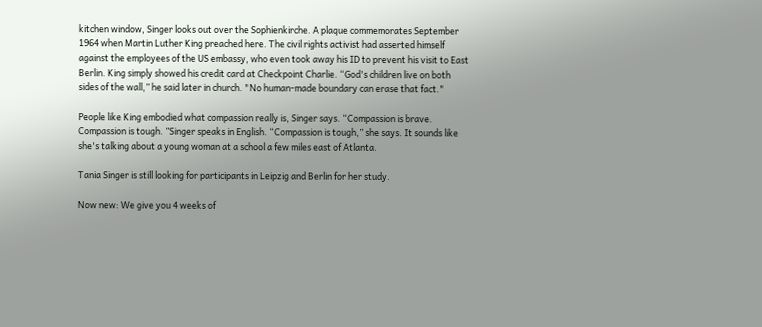kitchen window, Singer looks out over the Sophienkirche. A plaque commemorates September 1964 when Martin Luther King preached here. The civil rights activist had asserted himself against the employees of the US embassy, who even took away his ID to prevent his visit to East Berlin. King simply showed his credit card at Checkpoint Charlie. “God's children live on both sides of the wall,” he said later in church. "No human-made boundary can erase that fact."

People like King embodied what compassion really is, Singer says. “Compassion is brave. Compassion is tough. ”Singer speaks in English. “Compassion is tough,” she says. It sounds like she's talking about a young woman at a school a few miles east of Atlanta.

Tania Singer is still looking for participants in Leipzig and Berlin for her study.

Now new: We give you 4 weeks of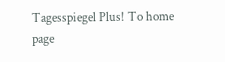Tagesspiegel Plus! To home page